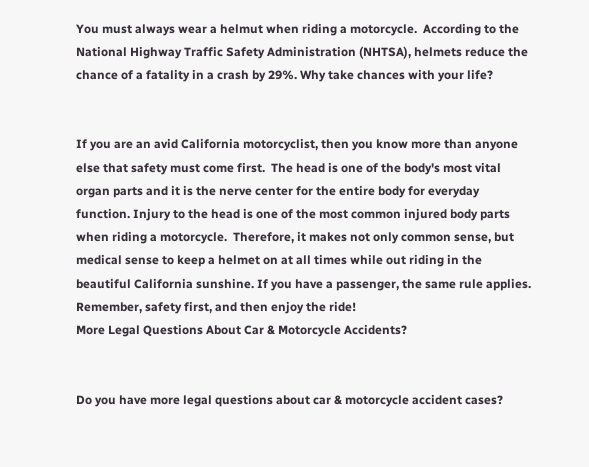You must always wear a helmut when riding a motorcycle.  According to the National Highway Traffic Safety Administration (NHTSA), helmets reduce the chance of a fatality in a crash by 29%. Why take chances with your life?


If you are an avid California motorcyclist, then you know more than anyone else that safety must come first.  The head is one of the body's most vital organ parts and it is the nerve center for the entire body for everyday function. Injury to the head is one of the most common injured body parts when riding a motorcycle.  Therefore, it makes not only common sense, but medical sense to keep a helmet on at all times while out riding in the beautiful California sunshine. If you have a passenger, the same rule applies.  Remember, safety first, and then enjoy the ride!
More Legal Questions About Car & Motorcycle Accidents?


Do you have more legal questions about car & motorcycle accident cases?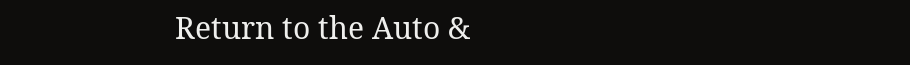Return to the Auto &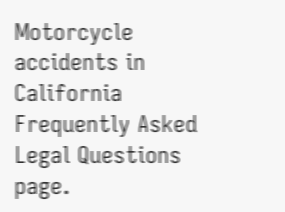Motorcycle accidents in California Frequently Asked Legal Questions page.